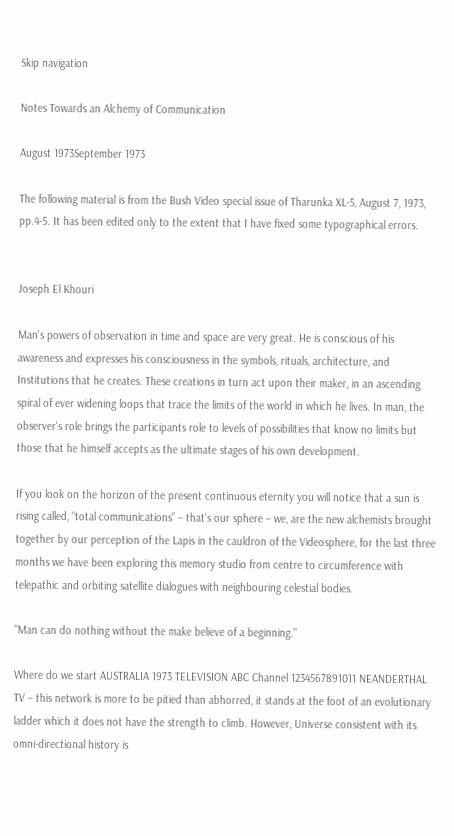Skip navigation

Notes Towards an Alchemy of Communication

August 1973September 1973

The following material is from the Bush Video special issue of Tharunka XL-5, August 7, 1973, pp.4-5. It has been edited only to the extent that I have fixed some typographical errors.


Joseph El Khouri

Man's powers of observation in time and space are very great. He is conscious of his awareness and expresses his consciousness in the symbols, rituals, architecture, and Institutions that he creates. These creations in turn act upon their maker, in an ascending spiral of ever widening loops that trace the limits of the world in which he lives. In man, the observer's role brings the participants role to levels of possibilities that know no limits but those that he himself accepts as the ultimate stages of his own development.

If you look on the horizon of the present continuous eternity you will notice that a sun is rising called, “total communications” – that’s our sphere – we, are the new alchemists brought together by our perception of the Lapis in the cauldron of the Videosphere, for the last three months we have been exploring this memory studio from centre to circumference with telepathic and orbiting satellite dialogues with neighbouring celestial bodies.

"Man can do nothing without the make believe of a beginning."

Where do we start AUSTRALIA 1973 TELEVISION ABC Channel 1234567891011 NEANDERTHAL TV – this network is more to be pitied than abhorred, it stands at the foot of an evolutionary ladder which it does not have the strength to climb. However, Universe consistent with its omni-directional history is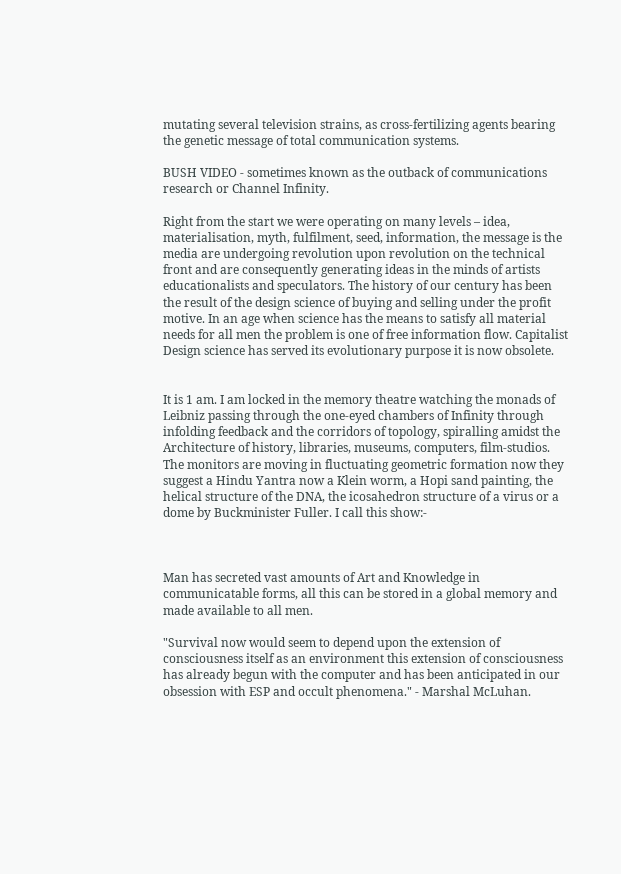mutating several television strains, as cross-fertilizing agents bearing the genetic message of total communication systems.

BUSH VIDEO - sometimes known as the outback of communications research or Channel Infinity.

Right from the start we were operating on many levels – idea, materialisation, myth, fulfilment, seed, information, the message is the media are undergoing revolution upon revolution on the technical front and are consequently generating ideas in the minds of artists educationalists and speculators. The history of our century has been the result of the design science of buying and selling under the profit motive. In an age when science has the means to satisfy all material needs for all men the problem is one of free information flow. Capitalist Design science has served its evolutionary purpose it is now obsolete.


It is 1 am. I am locked in the memory theatre watching the monads of Leibniz passing through the one-eyed chambers of Infinity through infolding feedback and the corridors of topology, spiralling amidst the Architecture of history, libraries, museums, computers, film-studios. The monitors are moving in fluctuating geometric formation now they suggest a Hindu Yantra now a Klein worm, a Hopi sand painting, the helical structure of the DNA, the icosahedron structure of a virus or a dome by Buckminister Fuller. I call this show:-



Man has secreted vast amounts of Art and Knowledge in communicatable forms, all this can be stored in a global memory and made available to all men.

"Survival now would seem to depend upon the extension of consciousness itself as an environment this extension of consciousness has already begun with the computer and has been anticipated in our obsession with ESP and occult phenomena." - Marshal McLuhan.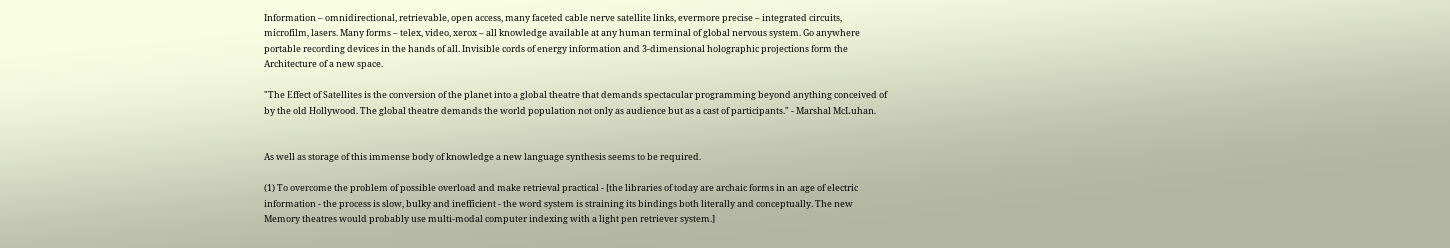Information – omnidirectional, retrievable, open access, many faceted cable nerve satellite links, evermore precise – integrated circuits, microfilm, lasers. Many forms – telex, video, xerox – all knowledge available at any human terminal of global nervous system. Go anywhere portable recording devices in the hands of all. Invisible cords of energy information and 3-dimensional holographic projections form the Architecture of a new space.

"The Effect of Satellites is the conversion of the planet into a global theatre that demands spectacular programming beyond anything conceived of by the old Hollywood. The global theatre demands the world population not only as audience but as a cast of participants." - Marshal McLuhan.


As well as storage of this immense body of knowledge a new language synthesis seems to be required.

(1) To overcome the problem of possible overload and make retrieval practical - [the libraries of today are archaic forms in an age of electric information - the process is slow, bulky and inefficient - the word system is straining its bindings both literally and conceptually. The new Memory theatres would probably use multi-modal computer indexing with a light pen retriever system.]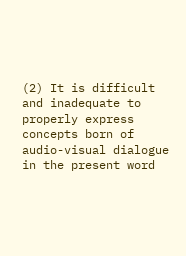(2) It is difficult and inadequate to properly express concepts born of audio-visual dialogue in the present word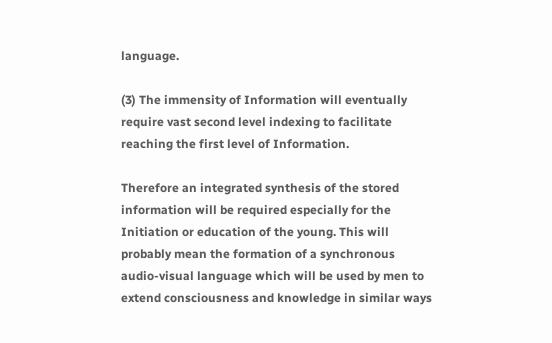language.

(3) The immensity of Information will eventually require vast second level indexing to facilitate reaching the first level of Information.

Therefore an integrated synthesis of the stored information will be required especially for the Initiation or education of the young. This will probably mean the formation of a synchronous audio-visual language which will be used by men to extend consciousness and knowledge in similar ways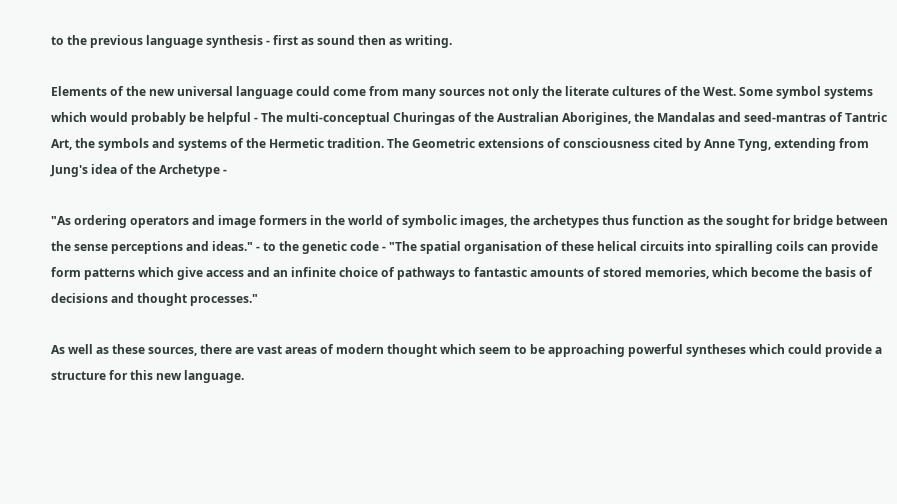to the previous language synthesis - first as sound then as writing.

Elements of the new universal language could come from many sources not only the literate cultures of the West. Some symbol systems which would probably be helpful - The multi-conceptual Churingas of the Australian Aborigines, the Mandalas and seed-mantras of Tantric Art, the symbols and systems of the Hermetic tradition. The Geometric extensions of consciousness cited by Anne Tyng, extending from Jung's idea of the Archetype -

"As ordering operators and image formers in the world of symbolic images, the archetypes thus function as the sought for bridge between the sense perceptions and ideas." - to the genetic code - "The spatial organisation of these helical circuits into spiralling coils can provide form patterns which give access and an infinite choice of pathways to fantastic amounts of stored memories, which become the basis of decisions and thought processes."

As well as these sources, there are vast areas of modern thought which seem to be approaching powerful syntheses which could provide a structure for this new language.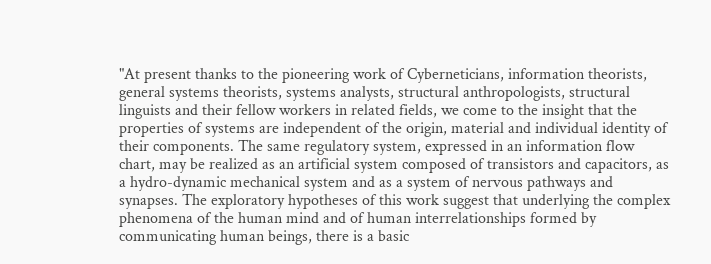"At present thanks to the pioneering work of Cyberneticians, information theorists, general systems theorists, systems analysts, structural anthropologists, structural linguists and their fellow workers in related fields, we come to the insight that the properties of systems are independent of the origin, material and individual identity of their components. The same regulatory system, expressed in an information flow chart, may be realized as an artificial system composed of transistors and capacitors, as a hydro-dynamic mechanical system and as a system of nervous pathways and synapses. The exploratory hypotheses of this work suggest that underlying the complex phenomena of the human mind and of human interrelationships formed by communicating human beings, there is a basic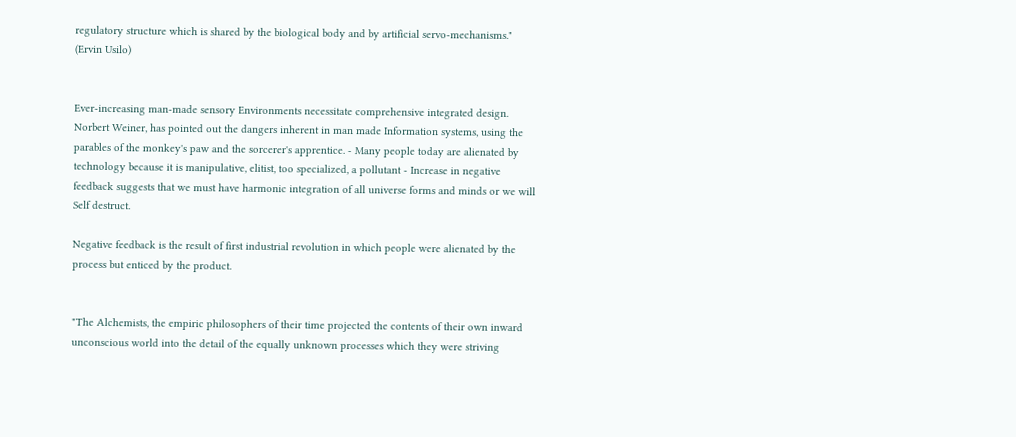regulatory structure which is shared by the biological body and by artificial servo-mechanisms." (Ervin Usilo)


Ever-increasing man-made sensory Environments necessitate comprehensive integrated design. Norbert Weiner, has pointed out the dangers inherent in man made Information systems, using the parables of the monkey's paw and the sorcerer's apprentice. - Many people today are alienated by technology because it is manipulative, elitist, too specialized, a pollutant - Increase in negative feedback suggests that we must have harmonic integration of all universe forms and minds or we will Self destruct.

Negative feedback is the result of first industrial revolution in which people were alienated by the process but enticed by the product.


"The Alchemists, the empiric philosophers of their time projected the contents of their own inward unconscious world into the detail of the equally unknown processes which they were striving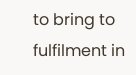to bring to fulfilment in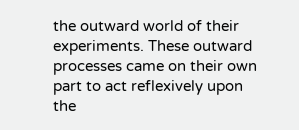the outward world of their experiments. These outward processes came on their own part to act reflexively upon the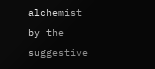alchemist by the suggestive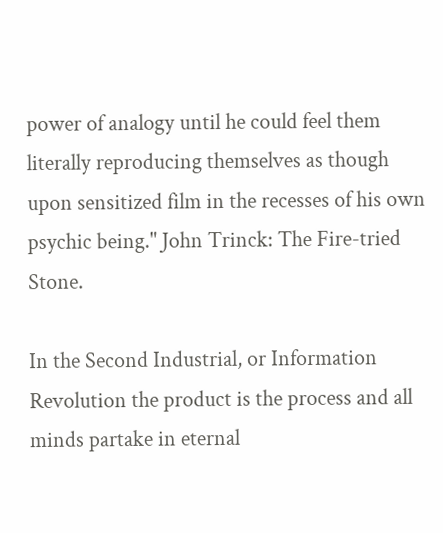power of analogy until he could feel them literally reproducing themselves as though upon sensitized film in the recesses of his own psychic being." John Trinck: The Fire-tried Stone.

In the Second Industrial, or Information Revolution the product is the process and all minds partake in eternal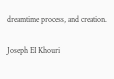dreamtime process, and creation.

Joseph EI Khouri